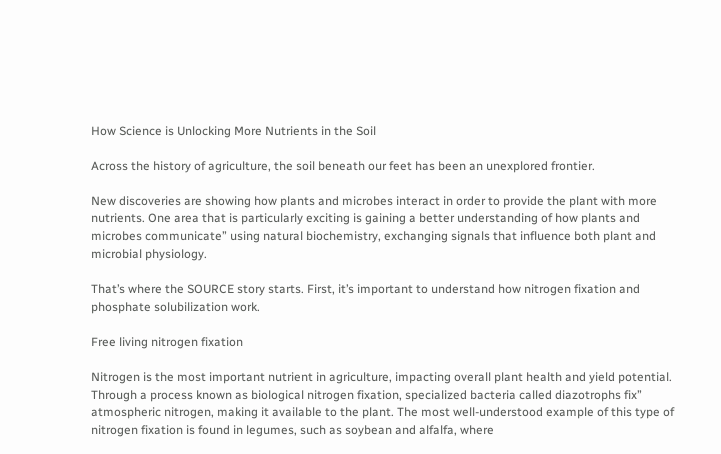How Science is Unlocking More Nutrients in the Soil

Across the history of agriculture, the soil beneath our feet has been an unexplored frontier.

New discoveries are showing how plants and microbes interact in order to provide the plant with more nutrients. One area that is particularly exciting is gaining a better understanding of how plants and microbes communicate” using natural biochemistry, exchanging signals that influence both plant and microbial physiology.

That’s where the SOURCE story starts. First, it’s important to understand how nitrogen fixation and phosphate solubilization work.

Free living nitrogen fixation

Nitrogen is the most important nutrient in agriculture, impacting overall plant health and yield potential. Through a process known as biological nitrogen fixation, specialized bacteria called diazotrophs fix” atmospheric nitrogen, making it available to the plant. The most well-understood example of this type of nitrogen fixation is found in legumes, such as soybean and alfalfa, where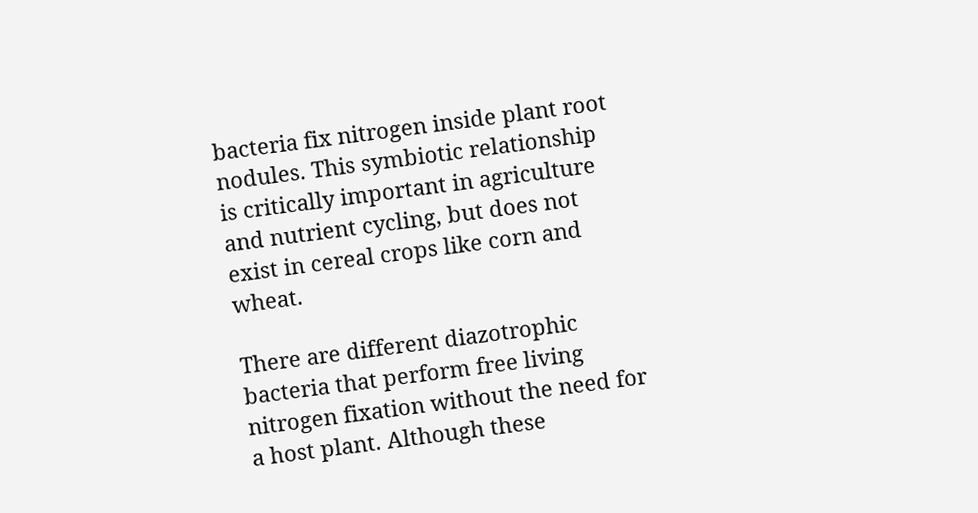bacteria fix nitrogen inside plant root nodules. This symbiotic relationship is critically important in agriculture and nutrient cycling, but does not exist in cereal crops like corn and wheat.

There are different diazotrophic bacteria that perform free living nitrogen fixation without the need for a host plant. Although these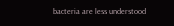bacteria are less understood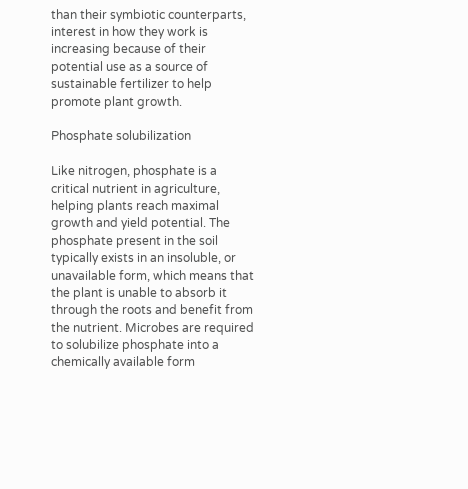than their symbiotic counterparts, interest in how they work is increasing because of their potential use as a source of sustainable fertilizer to help promote plant growth.

Phosphate solubilization

Like nitrogen, phosphate is a critical nutrient in agriculture, helping plants reach maximal growth and yield potential. The phosphate present in the soil typically exists in an insoluble, or unavailable form, which means that the plant is unable to absorb it through the roots and benefit from the nutrient. Microbes are required to solubilize phosphate into a chemically available form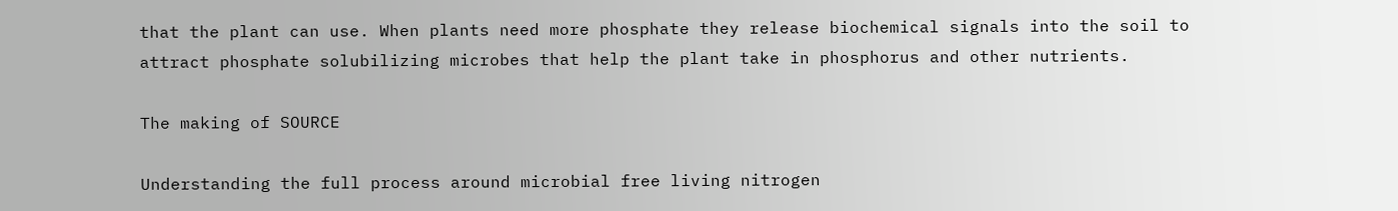that the plant can use. When plants need more phosphate they release biochemical signals into the soil to attract phosphate solubilizing microbes that help the plant take in phosphorus and other nutrients.

The making of SOURCE

Understanding the full process around microbial free living nitrogen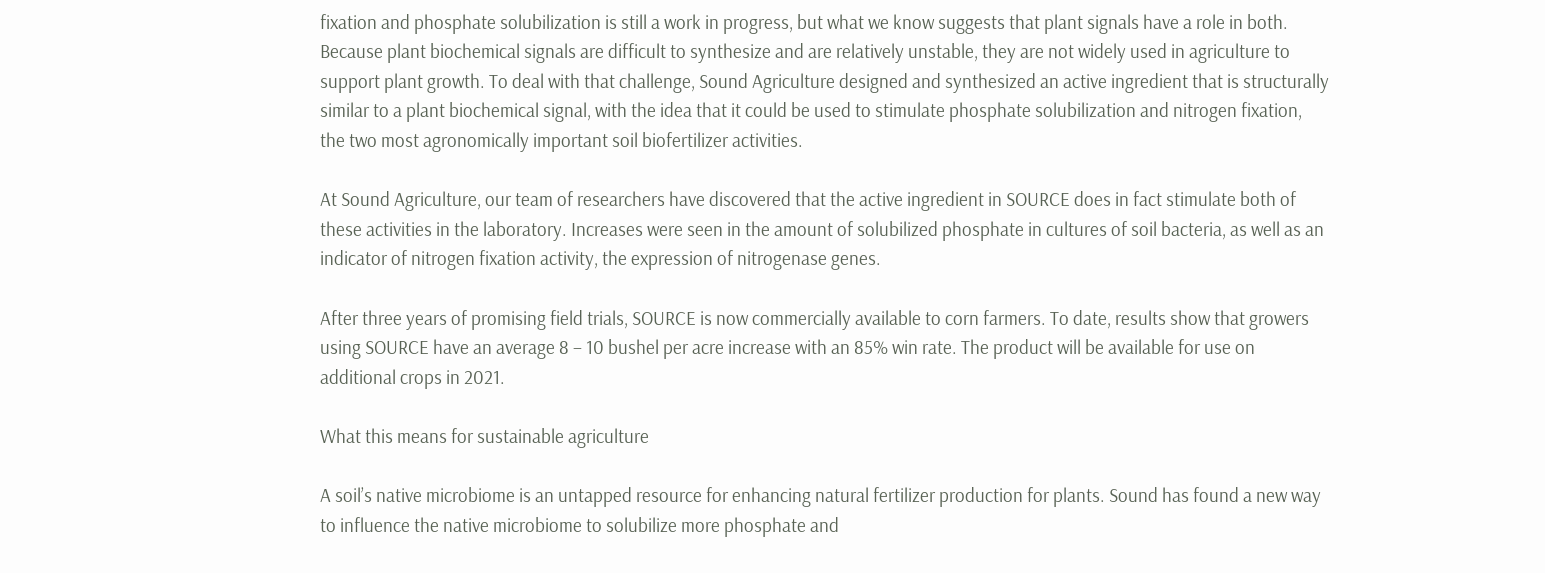fixation and phosphate solubilization is still a work in progress, but what we know suggests that plant signals have a role in both. Because plant biochemical signals are difficult to synthesize and are relatively unstable, they are not widely used in agriculture to support plant growth. To deal with that challenge, Sound Agriculture designed and synthesized an active ingredient that is structurally similar to a plant biochemical signal, with the idea that it could be used to stimulate phosphate solubilization and nitrogen fixation, the two most agronomically important soil biofertilizer activities.

At Sound Agriculture, our team of researchers have discovered that the active ingredient in SOURCE does in fact stimulate both of these activities in the laboratory. Increases were seen in the amount of solubilized phosphate in cultures of soil bacteria, as well as an indicator of nitrogen fixation activity, the expression of nitrogenase genes.

After three years of promising field trials, SOURCE is now commercially available to corn farmers. To date, results show that growers using SOURCE have an average 8 – 10 bushel per acre increase with an 85% win rate. The product will be available for use on additional crops in 2021.

What this means for sustainable agriculture

A soil’s native microbiome is an untapped resource for enhancing natural fertilizer production for plants. Sound has found a new way to influence the native microbiome to solubilize more phosphate and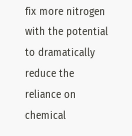fix more nitrogen with the potential to dramatically reduce the reliance on chemical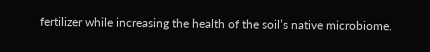fertilizer while increasing the health of the soil’s native microbiome.